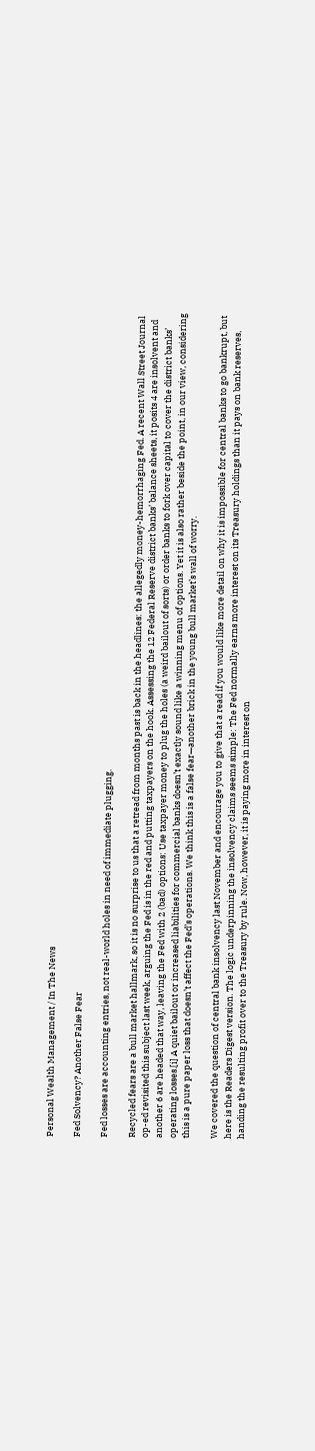Personal Wealth Management / In The News

Fed Solvency? Another False Fear

Fed losses are accounting entries, not real-world holes in need of immediate plugging.

Recycled fears are a bull market hallmark, so it is no surprise to us that a retread from months past is back in the headlines: the allegedly money-hemorrhaging Fed. A recent Wall Street Journal op-ed revisited this subject last week, arguing the Fed is in the red and putting taxpayers on the hook. Assessing the 12 Federal Reserve district banks’ balance sheets, it posits 4 are insolvent and another 6 are headed that way, leaving the Fed with 2 (bad) options: Use taxpayer money to plug the holes (a weird bailout of sorts) or order banks to fork over capital to cover the district banks’ operating losses.[i] A quiet bailout or increased liabilities for commercial banks doesn’t exactly sound like a winning menu of options. Yet it is also rather beside the point, in our view, considering this is a pure paper loss that doesn’t affect the Fed’s operations. We think this is a false fear—another brick in the young bull market’s wall of worry.

We covered the question of central bank insolvency last November and encourage you to give that a read if you would like more detail on why it is impossible for central banks to go bankrupt, but here is the Readers Digest version. The logic underpinning the insolvency claims seems simple: The Fed normally earns more interest on its Treasury holdings than it pays on bank reserves, handing the resulting profit over to the Treasury by rule. Now, however, it is paying more in interest on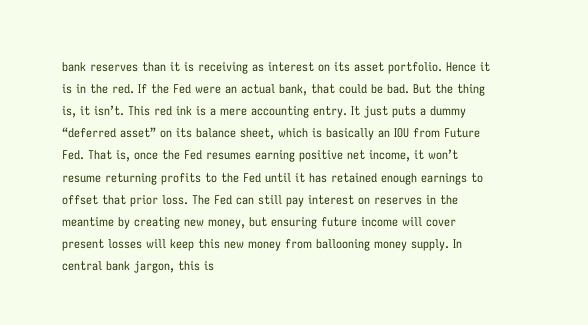bank reserves than it is receiving as interest on its asset portfolio. Hence it is in the red. If the Fed were an actual bank, that could be bad. But the thing is, it isn’t. This red ink is a mere accounting entry. It just puts a dummy “deferred asset” on its balance sheet, which is basically an IOU from Future Fed. That is, once the Fed resumes earning positive net income, it won’t resume returning profits to the Fed until it has retained enough earnings to offset that prior loss. The Fed can still pay interest on reserves in the meantime by creating new money, but ensuring future income will cover present losses will keep this new money from ballooning money supply. In central bank jargon, this is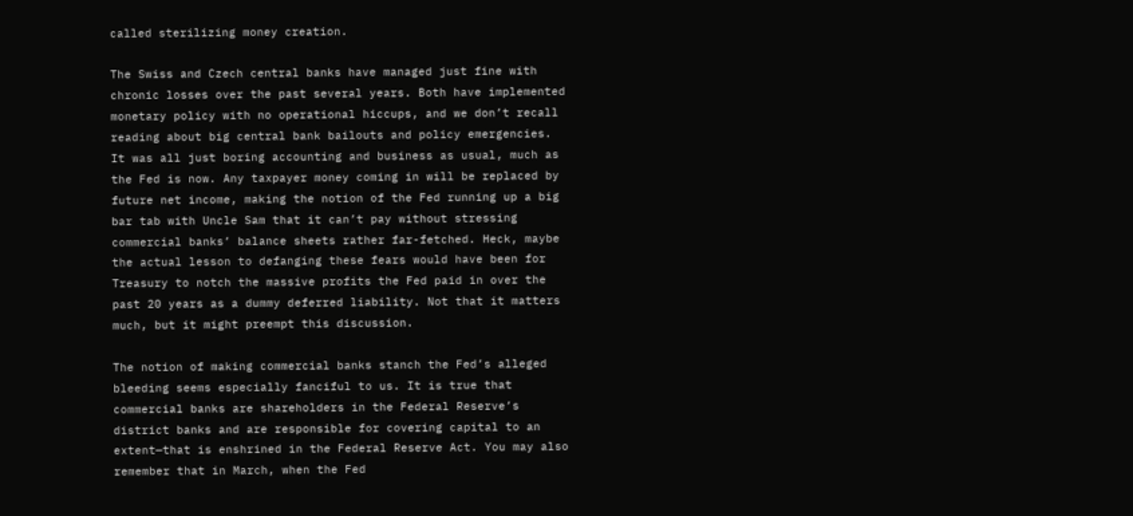called sterilizing money creation.

The Swiss and Czech central banks have managed just fine with chronic losses over the past several years. Both have implemented monetary policy with no operational hiccups, and we don’t recall reading about big central bank bailouts and policy emergencies. It was all just boring accounting and business as usual, much as the Fed is now. Any taxpayer money coming in will be replaced by future net income, making the notion of the Fed running up a big bar tab with Uncle Sam that it can’t pay without stressing commercial banks’ balance sheets rather far-fetched. Heck, maybe the actual lesson to defanging these fears would have been for Treasury to notch the massive profits the Fed paid in over the past 20 years as a dummy deferred liability. Not that it matters much, but it might preempt this discussion.

The notion of making commercial banks stanch the Fed’s alleged bleeding seems especially fanciful to us. It is true that commercial banks are shareholders in the Federal Reserve’s district banks and are responsible for covering capital to an extent—that is enshrined in the Federal Reserve Act. You may also remember that in March, when the Fed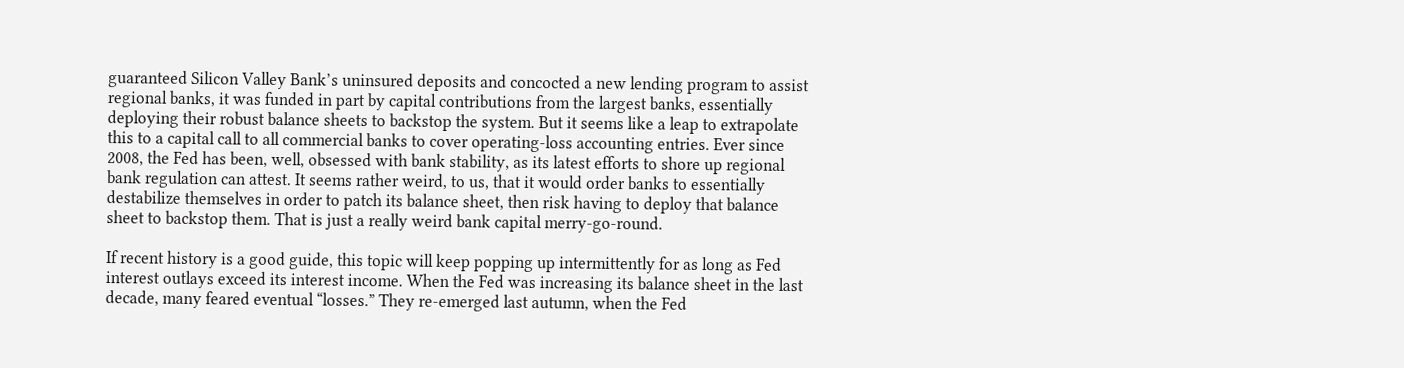guaranteed Silicon Valley Bank’s uninsured deposits and concocted a new lending program to assist regional banks, it was funded in part by capital contributions from the largest banks, essentially deploying their robust balance sheets to backstop the system. But it seems like a leap to extrapolate this to a capital call to all commercial banks to cover operating-loss accounting entries. Ever since 2008, the Fed has been, well, obsessed with bank stability, as its latest efforts to shore up regional bank regulation can attest. It seems rather weird, to us, that it would order banks to essentially destabilize themselves in order to patch its balance sheet, then risk having to deploy that balance sheet to backstop them. That is just a really weird bank capital merry-go-round.

If recent history is a good guide, this topic will keep popping up intermittently for as long as Fed interest outlays exceed its interest income. When the Fed was increasing its balance sheet in the last decade, many feared eventual “losses.” They re-emerged last autumn, when the Fed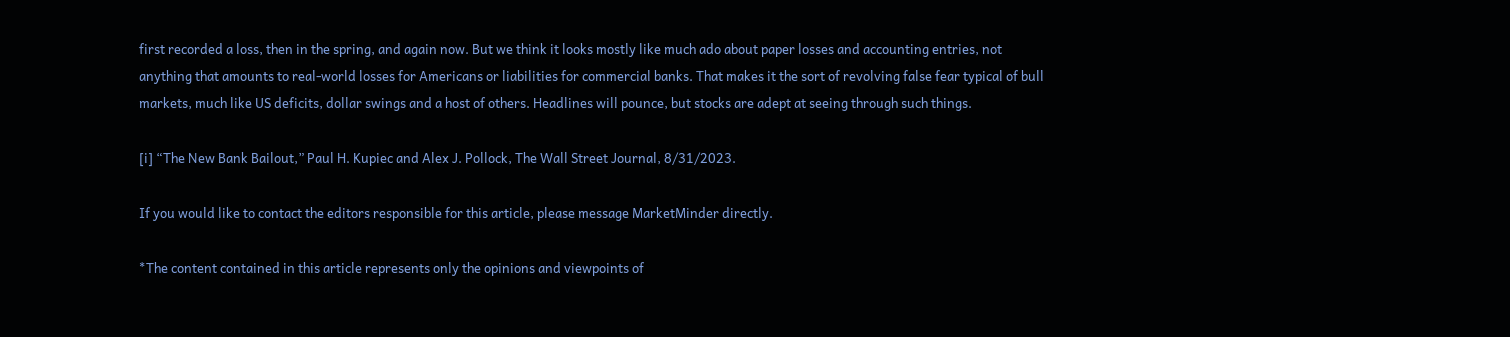first recorded a loss, then in the spring, and again now. But we think it looks mostly like much ado about paper losses and accounting entries, not anything that amounts to real-world losses for Americans or liabilities for commercial banks. That makes it the sort of revolving false fear typical of bull markets, much like US deficits, dollar swings and a host of others. Headlines will pounce, but stocks are adept at seeing through such things.

[i] “The New Bank Bailout,” Paul H. Kupiec and Alex J. Pollock, The Wall Street Journal, 8/31/2023.

If you would like to contact the editors responsible for this article, please message MarketMinder directly.

*The content contained in this article represents only the opinions and viewpoints of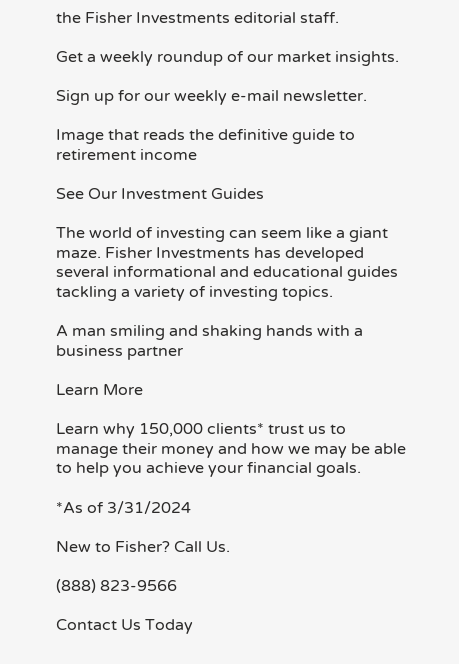the Fisher Investments editorial staff.

Get a weekly roundup of our market insights.

Sign up for our weekly e-mail newsletter.

Image that reads the definitive guide to retirement income

See Our Investment Guides

The world of investing can seem like a giant maze. Fisher Investments has developed several informational and educational guides tackling a variety of investing topics.

A man smiling and shaking hands with a business partner

Learn More

Learn why 150,000 clients* trust us to manage their money and how we may be able to help you achieve your financial goals.

*As of 3/31/2024

New to Fisher? Call Us.

(888) 823-9566

Contact Us Today